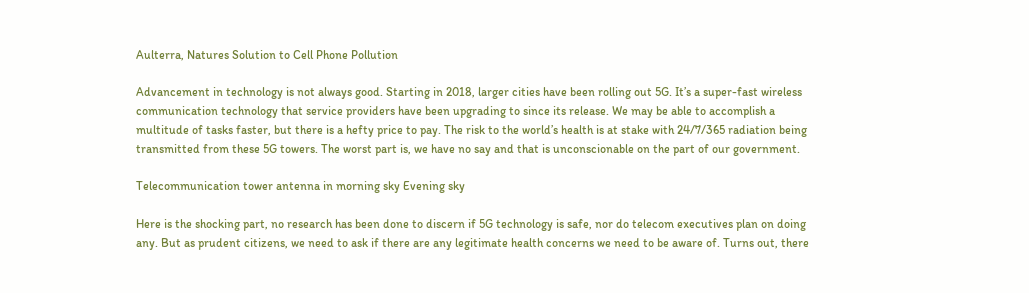Aulterra, Natures Solution to Cell Phone Pollution

Advancement in technology is not always good. Starting in 2018, larger cities have been rolling out 5G. It’s a super-fast wireless communication technology that service providers have been upgrading to since its release. We may be able to accomplish a multitude of tasks faster, but there is a hefty price to pay. The risk to the world’s health is at stake with 24/7/365 radiation being transmitted from these 5G towers. The worst part is, we have no say and that is unconscionable on the part of our government.

Telecommunication tower antenna in morning sky Evening sky

Here is the shocking part, no research has been done to discern if 5G technology is safe, nor do telecom executives plan on doing any. But as prudent citizens, we need to ask if there are any legitimate health concerns we need to be aware of. Turns out, there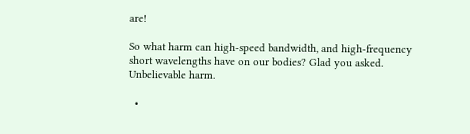are!

So what harm can high-speed bandwidth, and high-frequency short wavelengths have on our bodies? Glad you asked. Unbelievable harm.

  •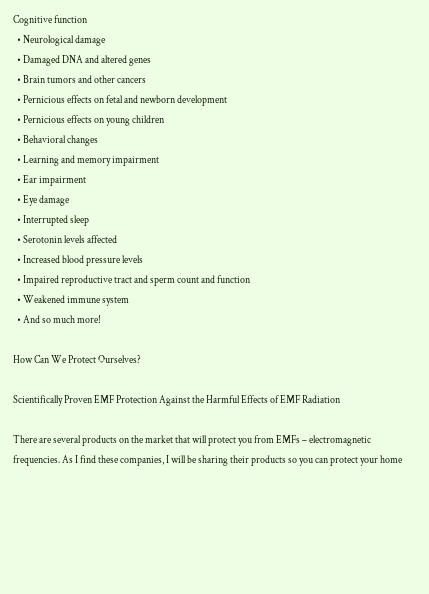Cognitive function
  • Neurological damage
  • Damaged DNA and altered genes
  • Brain tumors and other cancers
  • Pernicious effects on fetal and newborn development
  • Pernicious effects on young children
  • Behavioral changes
  • Learning and memory impairment
  • Ear impairment
  • Eye damage
  • Interrupted sleep
  • Serotonin levels affected
  • Increased blood pressure levels
  • Impaired reproductive tract and sperm count and function
  • Weakened immune system
  • And so much more!

How Can We Protect Ourselves?

Scientifically Proven EMF Protection Against the Harmful Effects of EMF Radiation

There are several products on the market that will protect you from EMFs – electromagnetic frequencies. As I find these companies, I will be sharing their products so you can protect your home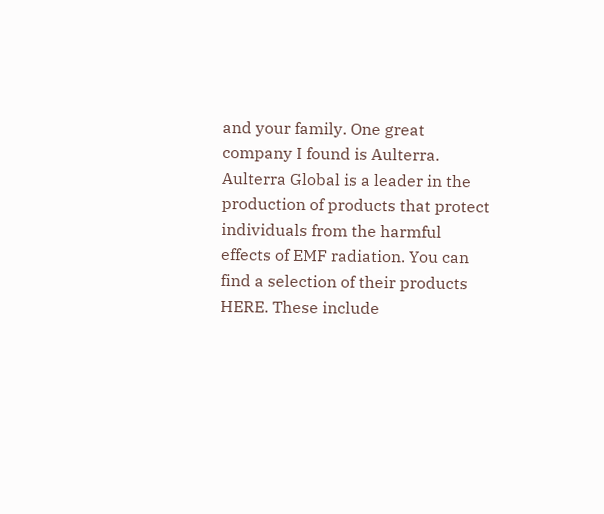and your family. One great company I found is Aulterra. Aulterra Global is a leader in the production of products that protect individuals from the harmful effects of EMF radiation. You can find a selection of their products HERE. These include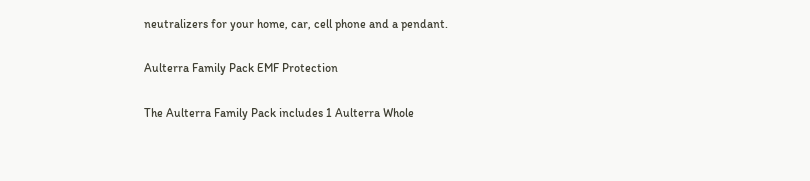neutralizers for your home, car, cell phone and a pendant.

Aulterra Family Pack EMF Protection

The Aulterra Family Pack includes 1 Aulterra Whole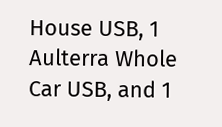House USB, 1 Aulterra Whole Car USB, and 1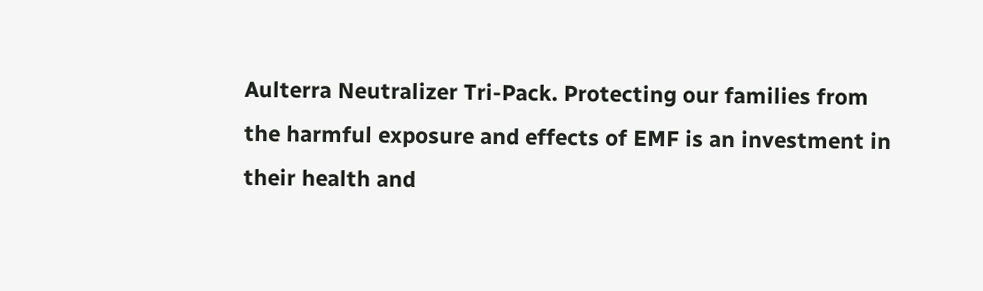Aulterra Neutralizer Tri-Pack. Protecting our families from the harmful exposure and effects of EMF is an investment in their health and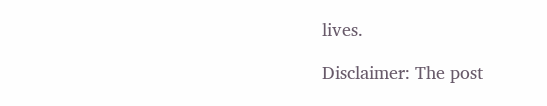lives.

Disclaimer: The post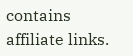contains affiliate links.